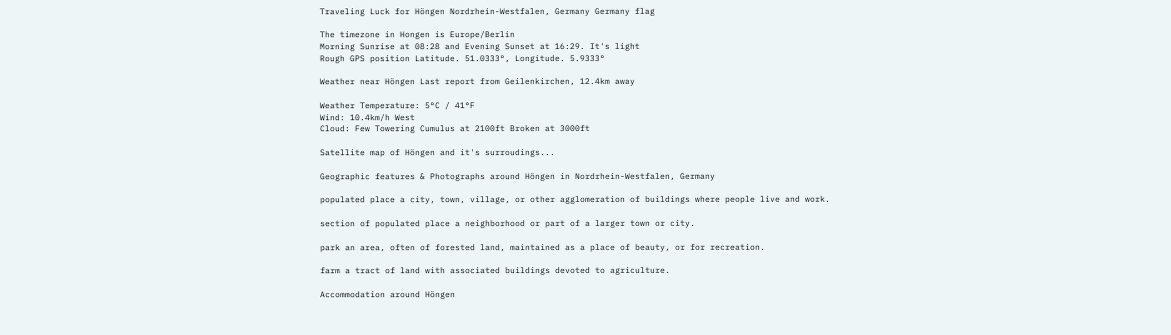Traveling Luck for Höngen Nordrhein-Westfalen, Germany Germany flag

The timezone in Hongen is Europe/Berlin
Morning Sunrise at 08:28 and Evening Sunset at 16:29. It's light
Rough GPS position Latitude. 51.0333°, Longitude. 5.9333°

Weather near Höngen Last report from Geilenkirchen, 12.4km away

Weather Temperature: 5°C / 41°F
Wind: 10.4km/h West
Cloud: Few Towering Cumulus at 2100ft Broken at 3000ft

Satellite map of Höngen and it's surroudings...

Geographic features & Photographs around Höngen in Nordrhein-Westfalen, Germany

populated place a city, town, village, or other agglomeration of buildings where people live and work.

section of populated place a neighborhood or part of a larger town or city.

park an area, often of forested land, maintained as a place of beauty, or for recreation.

farm a tract of land with associated buildings devoted to agriculture.

Accommodation around Höngen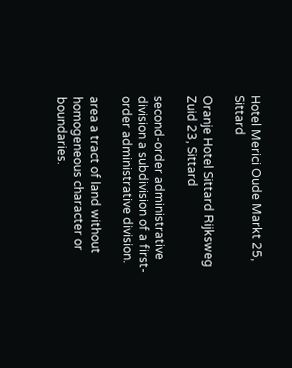Hotel Merici Oude Markt 25, Sittard

Oranje Hotel Sittard Rijksweg Zuid 23, Sittard

second-order administrative division a subdivision of a first-order administrative division.

area a tract of land without homogeneous character or boundaries.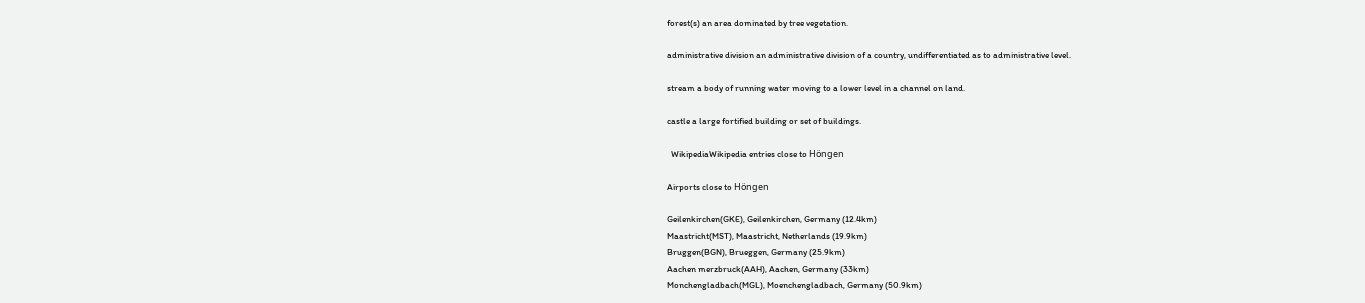forest(s) an area dominated by tree vegetation.

administrative division an administrative division of a country, undifferentiated as to administrative level.

stream a body of running water moving to a lower level in a channel on land.

castle a large fortified building or set of buildings.

  WikipediaWikipedia entries close to Höngen

Airports close to Höngen

Geilenkirchen(GKE), Geilenkirchen, Germany (12.4km)
Maastricht(MST), Maastricht, Netherlands (19.9km)
Bruggen(BGN), Brueggen, Germany (25.9km)
Aachen merzbruck(AAH), Aachen, Germany (33km)
Monchengladbach(MGL), Moenchengladbach, Germany (50.9km)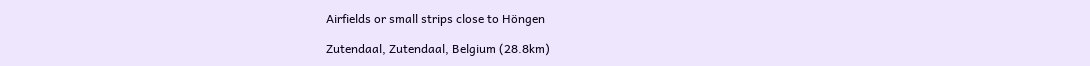Airfields or small strips close to Höngen

Zutendaal, Zutendaal, Belgium (28.8km)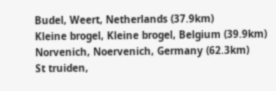Budel, Weert, Netherlands (37.9km)
Kleine brogel, Kleine brogel, Belgium (39.9km)
Norvenich, Noervenich, Germany (62.3km)
St truiden,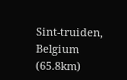Sint-truiden, Belgium (65.8km)